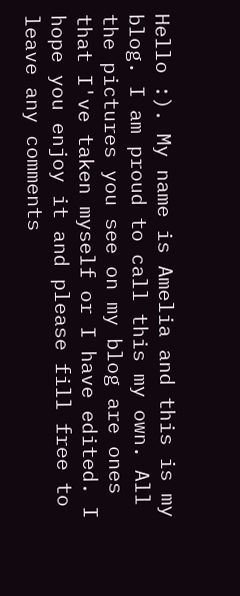Hello :). My name is Amelia and this is my blog. I am proud to call this my own. All the pictures you see on my blog are ones that I've taken myself or I have edited. I hope you enjoy it and please fill free to leave any comments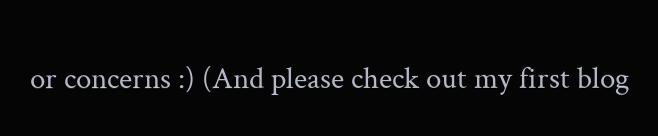or concerns :) (And please check out my first blog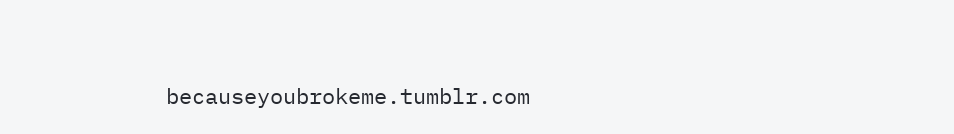becauseyoubrokeme.tumblr.com